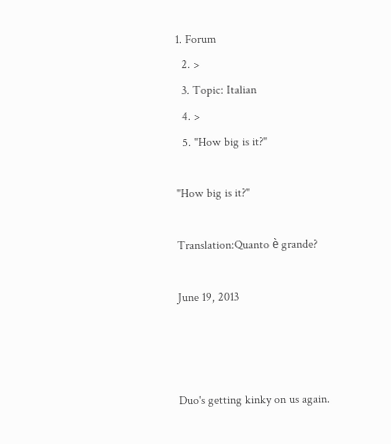1. Forum
  2. >
  3. Topic: Italian
  4. >
  5. "How big is it?"

"How big is it?"

Translation:Quanto è grande?

June 19, 2013



Duo's getting kinky on us again.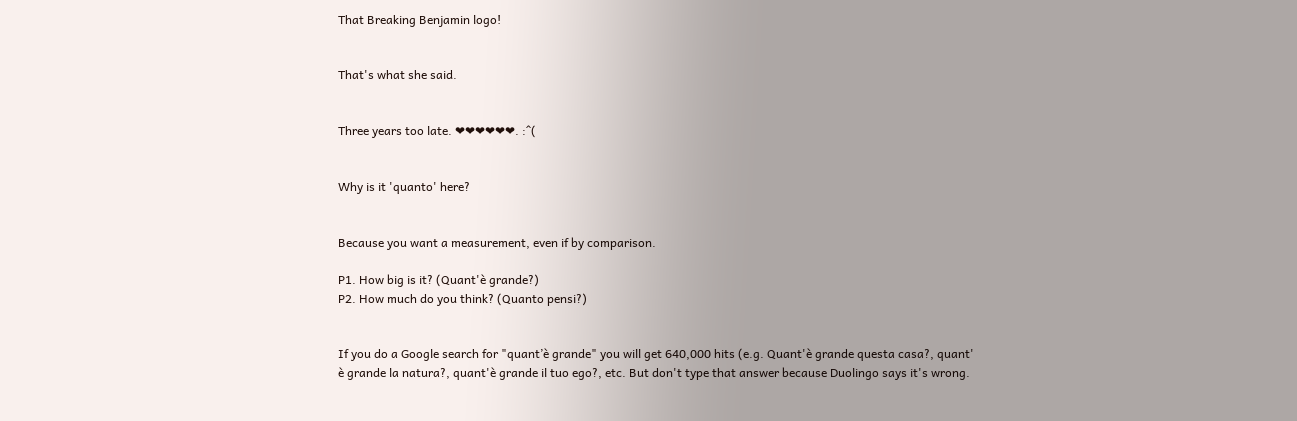That Breaking Benjamin logo!


That's what she said.


Three years too late. ❤❤❤❤❤❤. :^(


Why is it 'quanto' here?


Because you want a measurement, even if by comparison.

P1. How big is it? (Quant'è grande?)
P2. How much do you think? (Quanto pensi?)


If you do a Google search for "quant’è grande" you will get 640,000 hits (e.g. Quant'è grande questa casa?, quant' è grande la natura?, quant'è grande il tuo ego?, etc. But don't type that answer because Duolingo says it's wrong.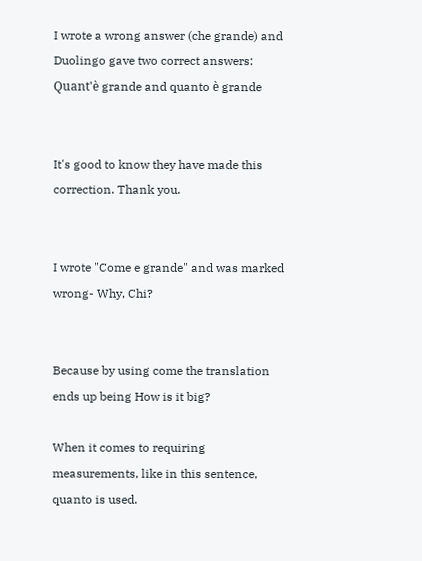I wrote a wrong answer (che grande) and Duolingo gave two correct answers: Quant'è grande and quanto è grande


It's good to know they have made this correction. Thank you.


I wrote "Come e grande" and was marked wrong- Why, Chi?


Because by using come the translation ends up being How is it big?

When it comes to requiring measurements, like in this sentence, quanto is used.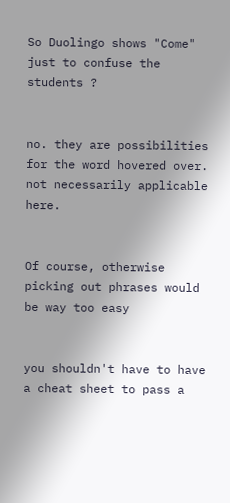So Duolingo shows "Come" just to confuse the students ?


no. they are possibilities for the word hovered over. not necessarily applicable here.


Of course, otherwise picking out phrases would be way too easy


you shouldn't have to have a cheat sheet to pass a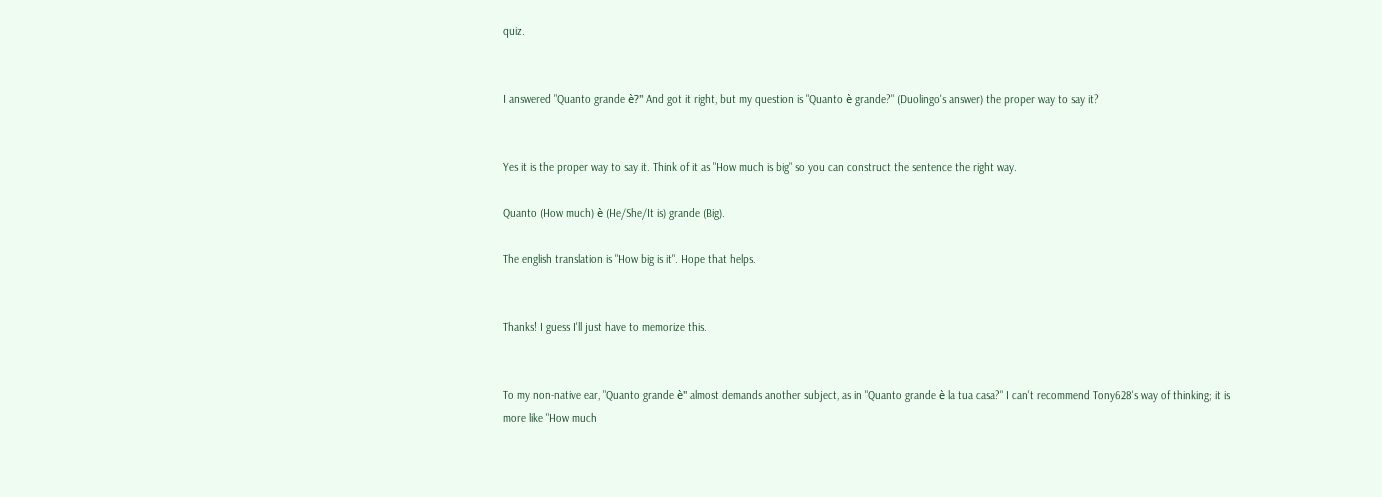quiz.


I answered "Quanto grande è?" And got it right, but my question is "Quanto è grande?" (Duolingo's answer) the proper way to say it?


Yes it is the proper way to say it. Think of it as "How much is big" so you can construct the sentence the right way.

Quanto (How much) è (He/She/It is) grande (Big).

The english translation is "How big is it". Hope that helps.


Thanks! I guess I'll just have to memorize this.


To my non-native ear, "Quanto grande è" almost demands another subject, as in "Quanto grande è la tua casa?" I can't recommend Tony628's way of thinking; it is more like "How much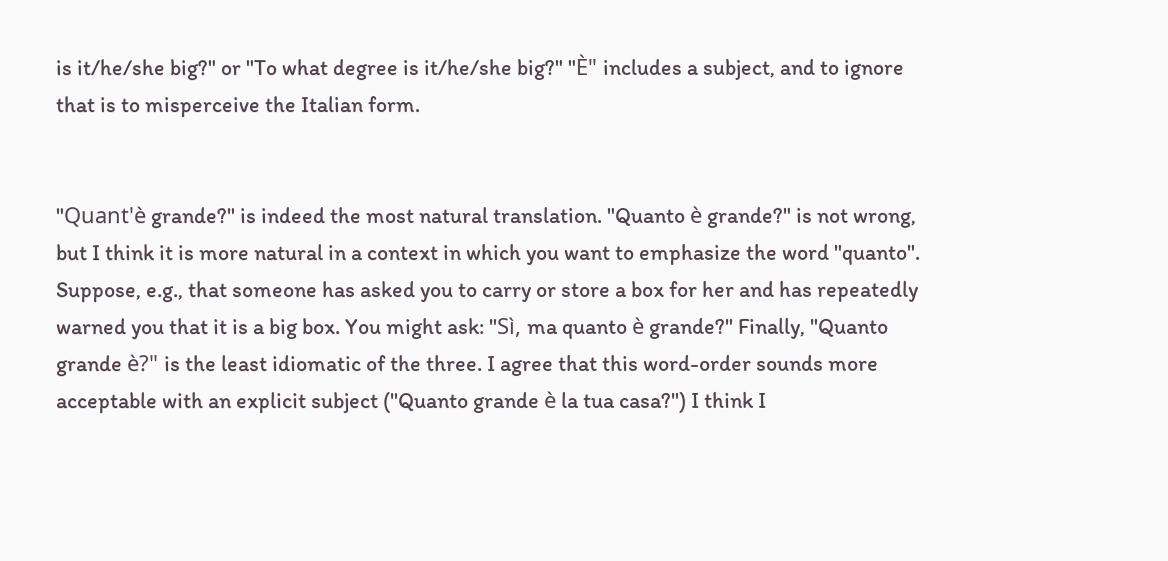is it/he/she big?" or "To what degree is it/he/she big?" "È" includes a subject, and to ignore that is to misperceive the Italian form.


"Quant'è grande?" is indeed the most natural translation. "Quanto è grande?" is not wrong, but I think it is more natural in a context in which you want to emphasize the word "quanto". Suppose, e.g., that someone has asked you to carry or store a box for her and has repeatedly warned you that it is a big box. You might ask: "Sì, ma quanto è grande?" Finally, "Quanto grande è?" is the least idiomatic of the three. I agree that this word-order sounds more acceptable with an explicit subject ("Quanto grande è la tua casa?") I think I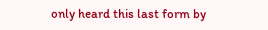only heard this last form by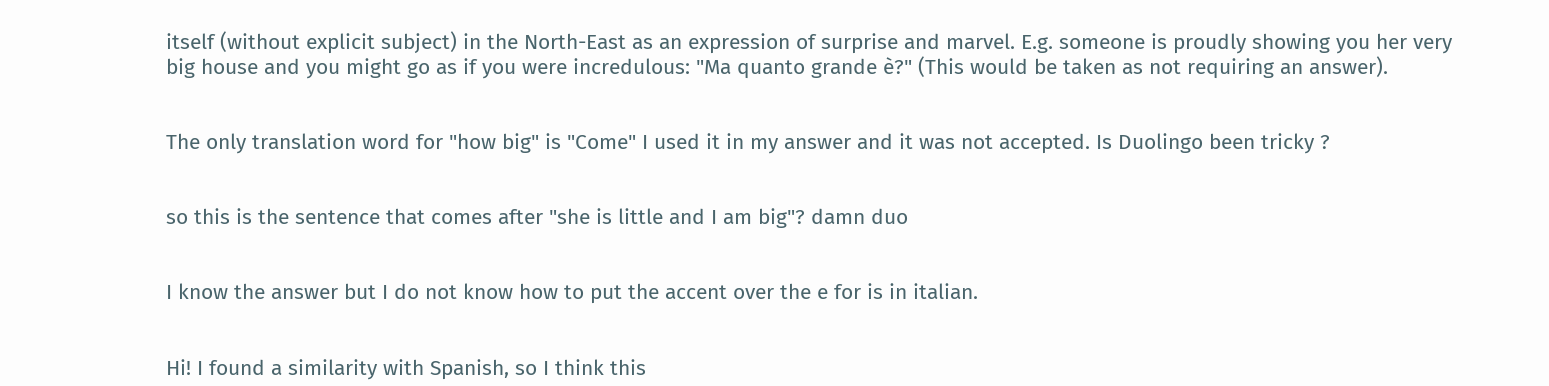itself (without explicit subject) in the North-East as an expression of surprise and marvel. E.g. someone is proudly showing you her very big house and you might go as if you were incredulous: "Ma quanto grande è?" (This would be taken as not requiring an answer).


The only translation word for "how big" is "Come" I used it in my answer and it was not accepted. Is Duolingo been tricky ?


so this is the sentence that comes after "she is little and I am big"? damn duo


I know the answer but I do not know how to put the accent over the e for is in italian.


Hi! I found a similarity with Spanish, so I think this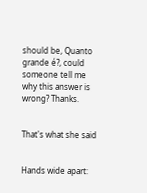should be, Quanto grande é?, could someone tell me why this answer is wrong? Thanks.


That's what she said


Hands wide apart: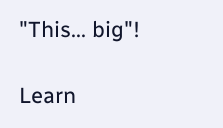"This... big"!

Learn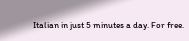Italian in just 5 minutes a day. For free.